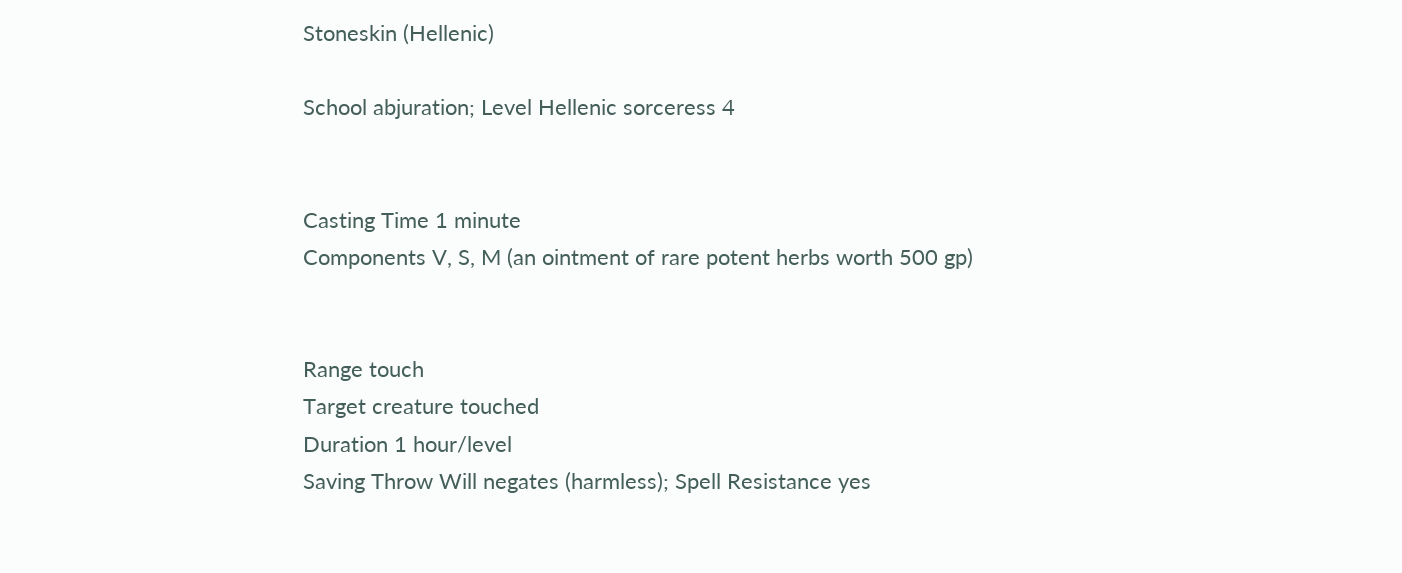Stoneskin (Hellenic)

School abjuration; Level Hellenic sorceress 4


Casting Time 1 minute
Components V, S, M (an ointment of rare potent herbs worth 500 gp)


Range touch
Target creature touched
Duration 1 hour/level
Saving Throw Will negates (harmless); Spell Resistance yes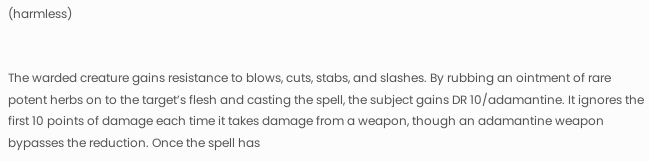(harmless)


The warded creature gains resistance to blows, cuts, stabs, and slashes. By rubbing an ointment of rare potent herbs on to the target’s flesh and casting the spell, the subject gains DR 10/adamantine. It ignores the first 10 points of damage each time it takes damage from a weapon, though an adamantine weapon bypasses the reduction. Once the spell has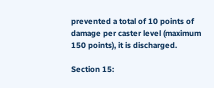prevented a total of 10 points of damage per caster level (maximum 150 points), it is discharged.

Section 15: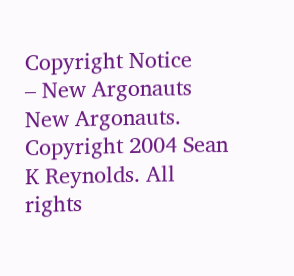Copyright Notice
– New Argonauts
New Argonauts. Copyright 2004 Sean K Reynolds. All rights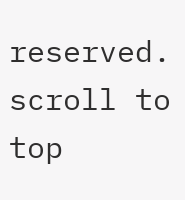reserved.
scroll to top